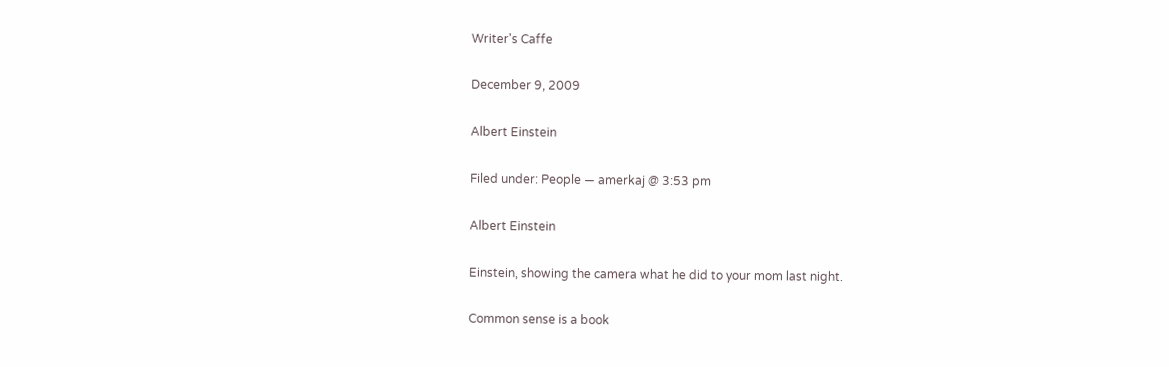Writer's Caffe

December 9, 2009

Albert Einstein

Filed under: People — amerkaj @ 3:53 pm

Albert Einstein

Einstein, showing the camera what he did to your mom last night.

Common sense is a book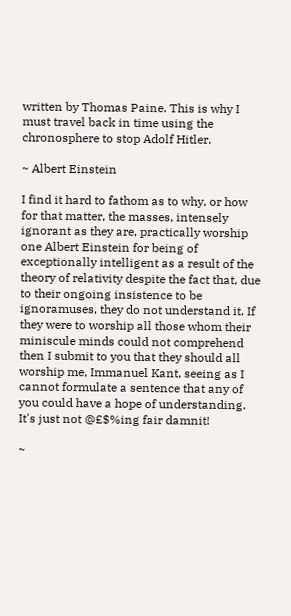written by Thomas Paine. This is why I must travel back in time using the chronosphere to stop Adolf Hitler.

~ Albert Einstein

I find it hard to fathom as to why, or how for that matter, the masses, intensely ignorant as they are, practically worship one Albert Einstein for being of exceptionally intelligent as a result of the theory of relativity despite the fact that, due to their ongoing insistence to be ignoramuses, they do not understand it. If they were to worship all those whom their miniscule minds could not comprehend then I submit to you that they should all worship me, Immanuel Kant, seeing as I cannot formulate a sentence that any of you could have a hope of understanding. It's just not @£$%ing fair damnit!

~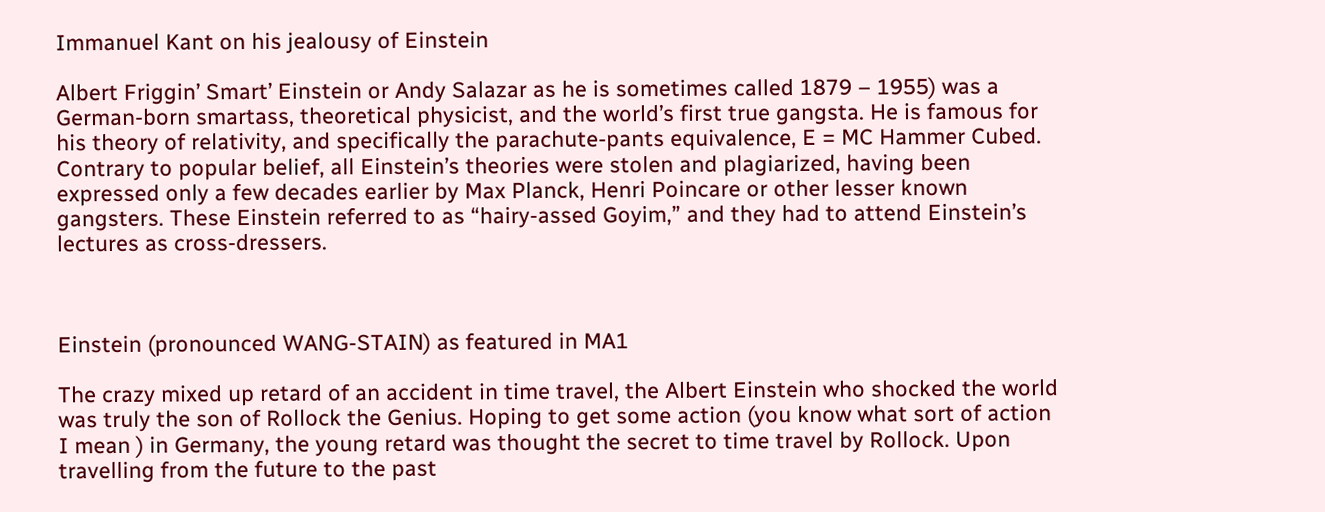Immanuel Kant on his jealousy of Einstein

Albert Friggin’ Smart’ Einstein or Andy Salazar as he is sometimes called 1879 – 1955) was a German-born smartass, theoretical physicist, and the world’s first true gangsta. He is famous for his theory of relativity, and specifically the parachute-pants equivalence, E = MC Hammer Cubed. Contrary to popular belief, all Einstein’s theories were stolen and plagiarized, having been expressed only a few decades earlier by Max Planck, Henri Poincare or other lesser known gangsters. These Einstein referred to as “hairy-assed Goyim,” and they had to attend Einstein’s lectures as cross-dressers.



Einstein (pronounced WANG-STAIN) as featured in MA1

The crazy mixed up retard of an accident in time travel, the Albert Einstein who shocked the world was truly the son of Rollock the Genius. Hoping to get some action (you know what sort of action I mean ) in Germany, the young retard was thought the secret to time travel by Rollock. Upon travelling from the future to the past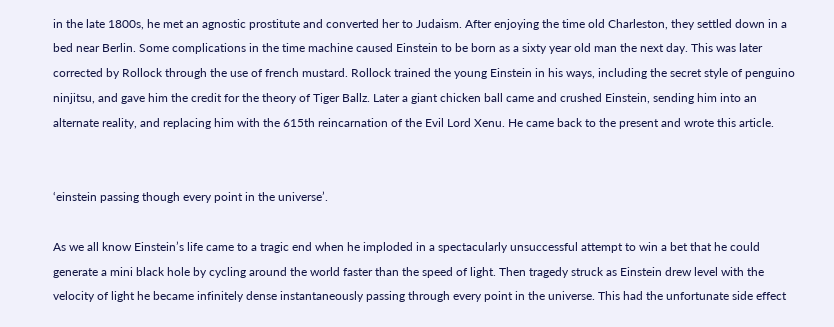in the late 1800s, he met an agnostic prostitute and converted her to Judaism. After enjoying the time old Charleston, they settled down in a bed near Berlin. Some complications in the time machine caused Einstein to be born as a sixty year old man the next day. This was later corrected by Rollock through the use of french mustard. Rollock trained the young Einstein in his ways, including the secret style of penguino ninjitsu, and gave him the credit for the theory of Tiger Ballz. Later a giant chicken ball came and crushed Einstein, sending him into an alternate reality, and replacing him with the 615th reincarnation of the Evil Lord Xenu. He came back to the present and wrote this article.


‘einstein passing though every point in the universe’.

As we all know Einstein’s life came to a tragic end when he imploded in a spectacularly unsuccessful attempt to win a bet that he could generate a mini black hole by cycling around the world faster than the speed of light. Then tragedy struck as Einstein drew level with the velocity of light he became infinitely dense instantaneously passing through every point in the universe. This had the unfortunate side effect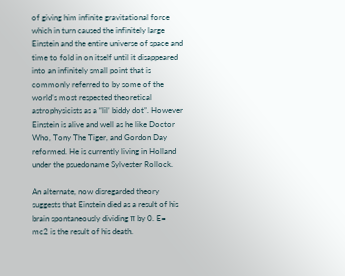of giving him infinite gravitational force which in turn caused the infinitely large Einstein and the entire universe of space and time to fold in on itself until it disappeared into an infinitely small point that is commonly referred to by some of the world’s most respected theoretical astrophysicists as a “lil’ biddy dot”. However Einstein is alive and well as he like Doctor Who, Tony The Tiger, and Gordon Day reformed. He is currently living in Holland under the psuedoname Sylvester Rollock.

An alternate, now disregarded theory suggests that Einstein died as a result of his brain spontaneously dividing π by 0. E= mc2 is the result of his death.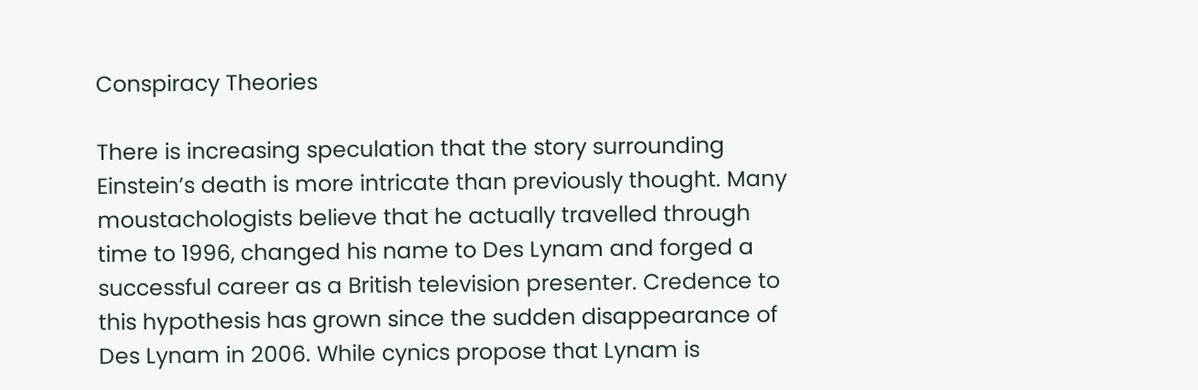Conspiracy Theories

There is increasing speculation that the story surrounding Einstein’s death is more intricate than previously thought. Many moustachologists believe that he actually travelled through time to 1996, changed his name to Des Lynam and forged a successful career as a British television presenter. Credence to this hypothesis has grown since the sudden disappearance of Des Lynam in 2006. While cynics propose that Lynam is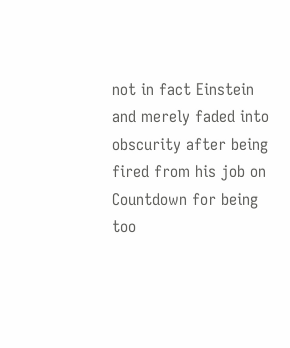not in fact Einstein and merely faded into obscurity after being fired from his job on Countdown for being too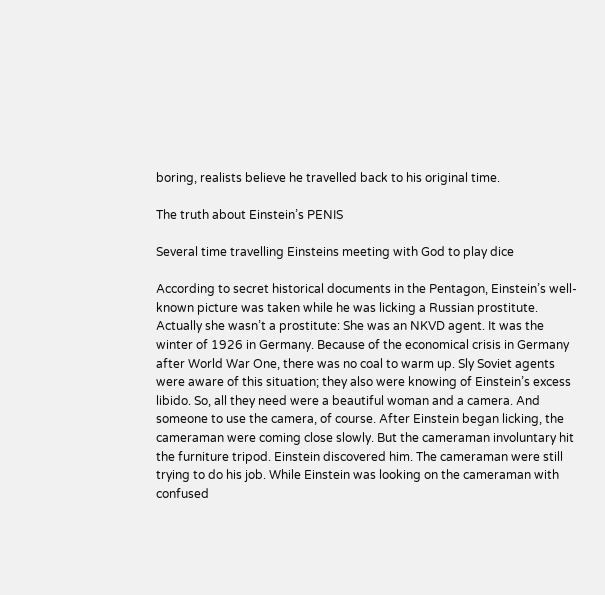boring, realists believe he travelled back to his original time.

The truth about Einstein’s PENIS

Several time travelling Einsteins meeting with God to play dice

According to secret historical documents in the Pentagon, Einstein’s well-known picture was taken while he was licking a Russian prostitute. Actually she wasn’t a prostitute: She was an NKVD agent. It was the winter of 1926 in Germany. Because of the economical crisis in Germany after World War One, there was no coal to warm up. Sly Soviet agents were aware of this situation; they also were knowing of Einstein’s excess libido. So, all they need were a beautiful woman and a camera. And someone to use the camera, of course. After Einstein began licking, the cameraman were coming close slowly. But the cameraman involuntary hit the furniture tripod. Einstein discovered him. The cameraman were still trying to do his job. While Einstein was looking on the cameraman with confused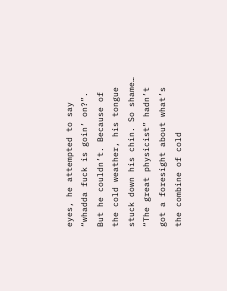eyes, he attempted to say “whadda fuck is goin’ on?”. But he couldn’t. Because of the cold weather, his tongue stuck down his chin. So shame… “The great physicist” hadn’t got a foresight about what’s the combine of cold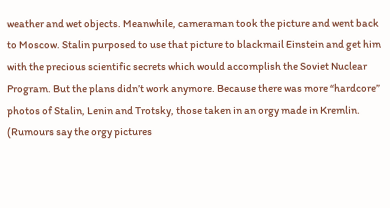weather and wet objects. Meanwhile, cameraman took the picture and went back to Moscow. Stalin purposed to use that picture to blackmail Einstein and get him with the precious scientific secrets which would accomplish the Soviet Nuclear Program. But the plans didn’t work anymore. Because there was more “hardcore” photos of Stalin, Lenin and Trotsky, those taken in an orgy made in Kremlin. (Rumours say the orgy pictures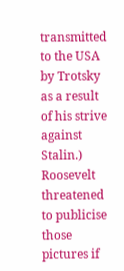transmitted to the USA by Trotsky as a result of his strive against Stalin.) Roosevelt threatened to publicise those pictures if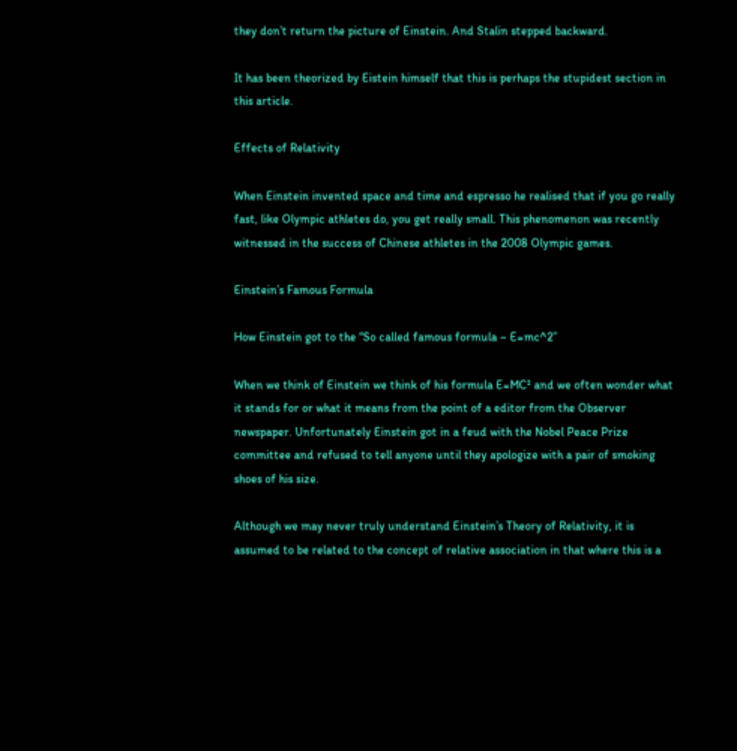they don’t return the picture of Einstein. And Stalin stepped backward.

It has been theorized by Eistein himself that this is perhaps the stupidest section in this article.

Effects of Relativity

When Einstein invented space and time and espresso he realised that if you go really fast, like Olympic athletes do, you get really small. This phenomenon was recently witnessed in the success of Chinese athletes in the 2008 Olympic games.

Einstein’s Famous Formula

How Einstein got to the “So called famous formula – E=mc^2”

When we think of Einstein we think of his formula E=MC² and we often wonder what it stands for or what it means from the point of a editor from the Observer newspaper. Unfortunately Einstein got in a feud with the Nobel Peace Prize committee and refused to tell anyone until they apologize with a pair of smoking shoes of his size.

Although we may never truly understand Einstein’s Theory of Relativity, it is assumed to be related to the concept of relative association in that where this is a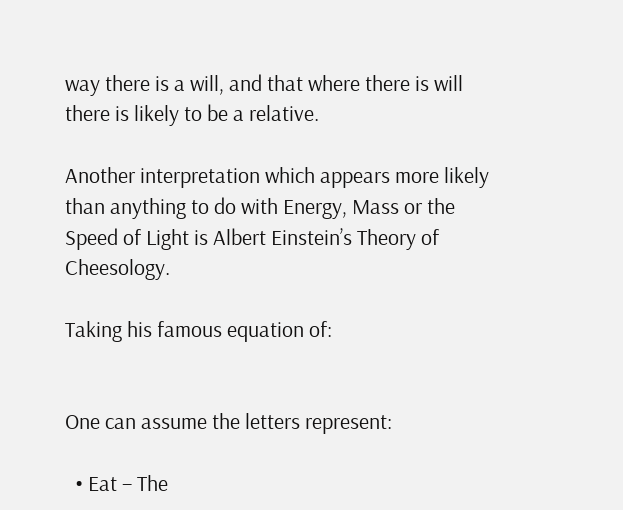way there is a will, and that where there is will there is likely to be a relative.

Another interpretation which appears more likely than anything to do with Energy, Mass or the Speed of Light is Albert Einstein’s Theory of Cheesology.

Taking his famous equation of:


One can assume the letters represent:

  • Eat – The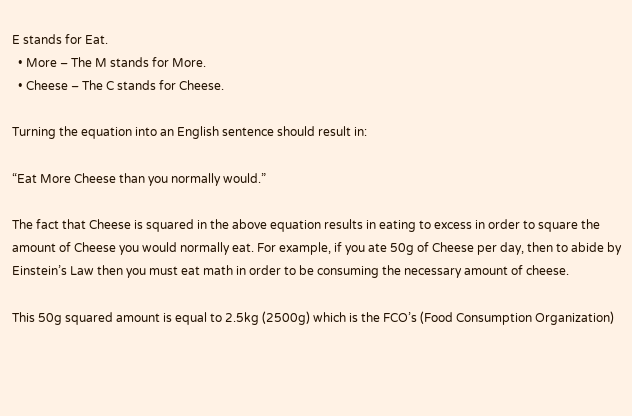E stands for Eat.
  • More – The M stands for More.
  • Cheese – The C stands for Cheese.

Turning the equation into an English sentence should result in:

“Eat More Cheese than you normally would.”

The fact that Cheese is squared in the above equation results in eating to excess in order to square the amount of Cheese you would normally eat. For example, if you ate 50g of Cheese per day, then to abide by Einstein’s Law then you must eat math in order to be consuming the necessary amount of cheese.

This 50g squared amount is equal to 2.5kg (2500g) which is the FCO’s (Food Consumption Organization)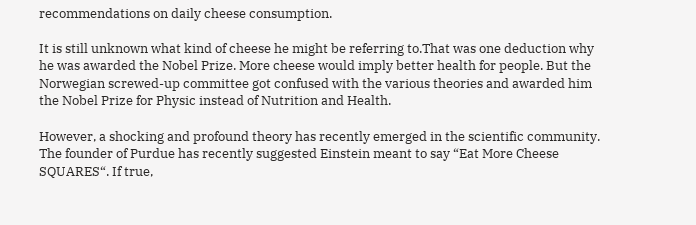recommendations on daily cheese consumption.

It is still unknown what kind of cheese he might be referring to.That was one deduction why he was awarded the Nobel Prize. More cheese would imply better health for people. But the Norwegian screwed-up committee got confused with the various theories and awarded him the Nobel Prize for Physic instead of Nutrition and Health.

However, a shocking and profound theory has recently emerged in the scientific community. The founder of Purdue has recently suggested Einstein meant to say “Eat More Cheese SQUARES“. If true,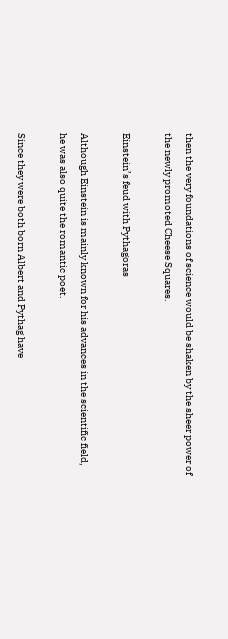then the very foundations of science would be shaken by the sheer power of the newly promoted Cheese Squares.

Einstein’s feud with Pythagoras

Although Einstein is mainly known for his advances in the scientific field, he was also quite the romantic poet.

Since they were both born Albert and Pythag have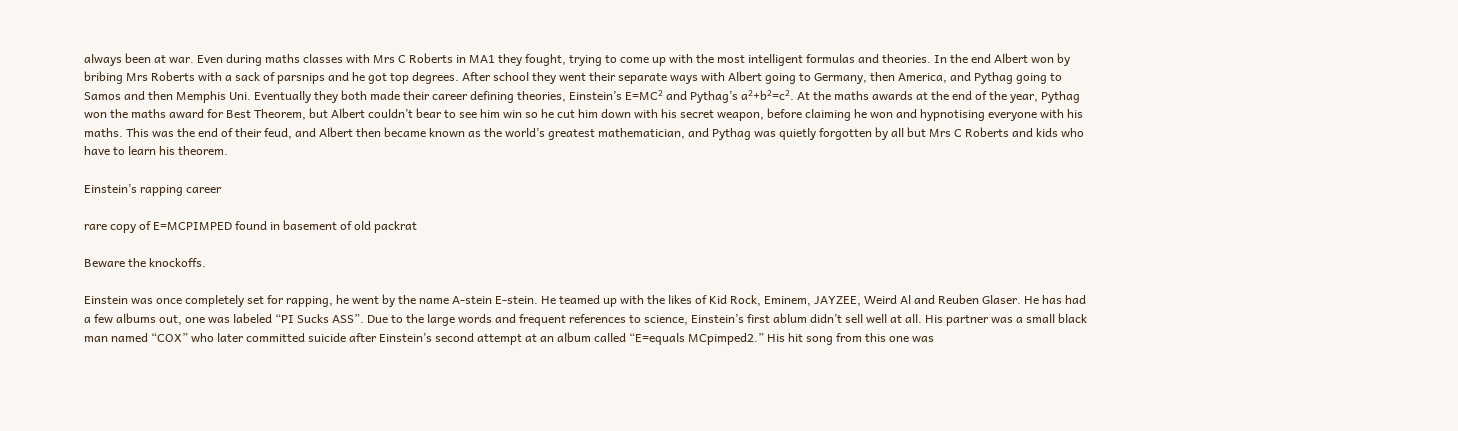always been at war. Even during maths classes with Mrs C Roberts in MA1 they fought, trying to come up with the most intelligent formulas and theories. In the end Albert won by bribing Mrs Roberts with a sack of parsnips and he got top degrees. After school they went their separate ways with Albert going to Germany, then America, and Pythag going to Samos and then Memphis Uni. Eventually they both made their career defining theories, Einstein’s E=MC² and Pythag’s a²+b²=c². At the maths awards at the end of the year, Pythag won the maths award for Best Theorem, but Albert couldn’t bear to see him win so he cut him down with his secret weapon, before claiming he won and hypnotising everyone with his maths. This was the end of their feud, and Albert then became known as the world’s greatest mathematician, and Pythag was quietly forgotten by all but Mrs C Roberts and kids who have to learn his theorem.

Einstein’s rapping career

rare copy of E=MCPIMPED found in basement of old packrat

Beware the knockoffs.

Einstein was once completely set for rapping, he went by the name A-stein E-stein. He teamed up with the likes of Kid Rock, Eminem, JAYZEE, Weird Al and Reuben Glaser. He has had a few albums out, one was labeled “PI Sucks ASS”. Due to the large words and frequent references to science, Einstein’s first ablum didn’t sell well at all. His partner was a small black man named “COX” who later committed suicide after Einstein’s second attempt at an album called “E=equals MCpimped2.” His hit song from this one was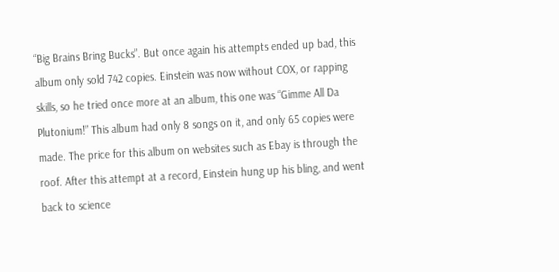“Big Brains Bring Bucks”. But once again his attempts ended up bad, this album only sold 742 copies. Einstein was now without COX, or rapping skills, so he tried once more at an album, this one was “Gimme All Da Plutonium!” This album had only 8 songs on it, and only 65 copies were made. The price for this album on websites such as Ebay is through the roof. After this attempt at a record, Einstein hung up his bling, and went back to science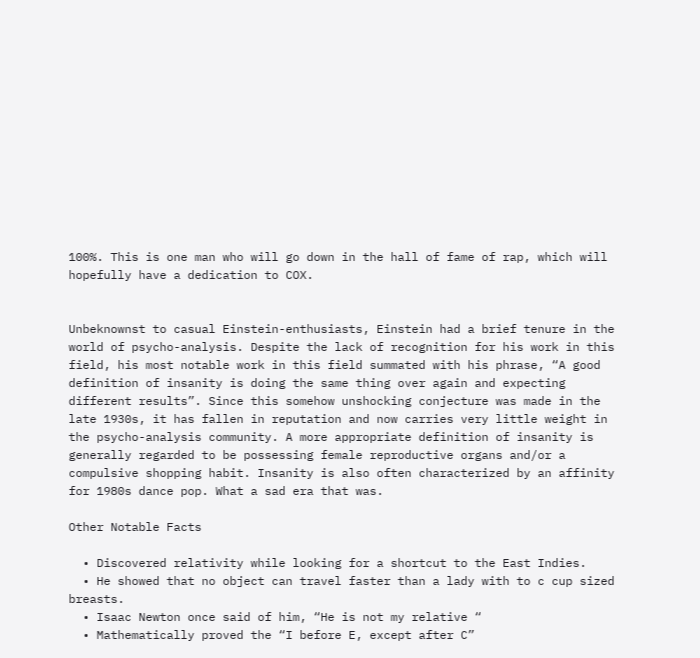100%. This is one man who will go down in the hall of fame of rap, which will hopefully have a dedication to COX.


Unbeknownst to casual Einstein-enthusiasts, Einstein had a brief tenure in the world of psycho-analysis. Despite the lack of recognition for his work in this field, his most notable work in this field summated with his phrase, “A good definition of insanity is doing the same thing over again and expecting different results”. Since this somehow unshocking conjecture was made in the late 1930s, it has fallen in reputation and now carries very little weight in the psycho-analysis community. A more appropriate definition of insanity is generally regarded to be possessing female reproductive organs and/or a compulsive shopping habit. Insanity is also often characterized by an affinity for 1980s dance pop. What a sad era that was.

Other Notable Facts

  • Discovered relativity while looking for a shortcut to the East Indies.
  • He showed that no object can travel faster than a lady with to c cup sized breasts.
  • Isaac Newton once said of him, “He is not my relative “
  • Mathematically proved the “I before E, except after C”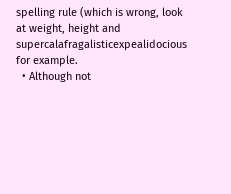spelling rule (which is wrong, look at weight, height and supercalafragalisticexpealidocious for example.
  • Although not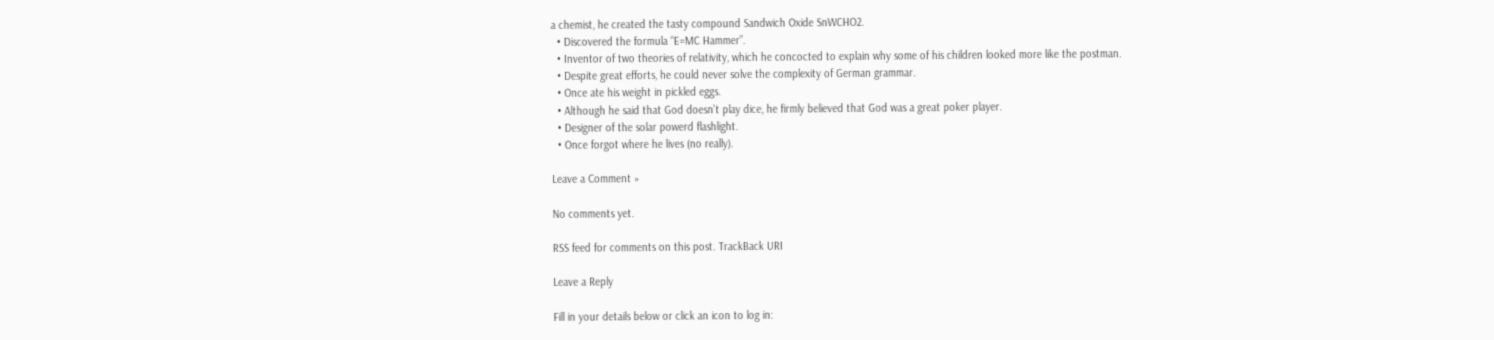a chemist, he created the tasty compound Sandwich Oxide SnWCHO2.
  • Discovered the formula “E=MC Hammer”.
  • Inventor of two theories of relativity, which he concocted to explain why some of his children looked more like the postman.
  • Despite great efforts, he could never solve the complexity of German grammar.
  • Once ate his weight in pickled eggs.
  • Although he said that God doesn’t play dice, he firmly believed that God was a great poker player.
  • Designer of the solar powerd flashlight.
  • Once forgot where he lives (no really).

Leave a Comment »

No comments yet.

RSS feed for comments on this post. TrackBack URI

Leave a Reply

Fill in your details below or click an icon to log in: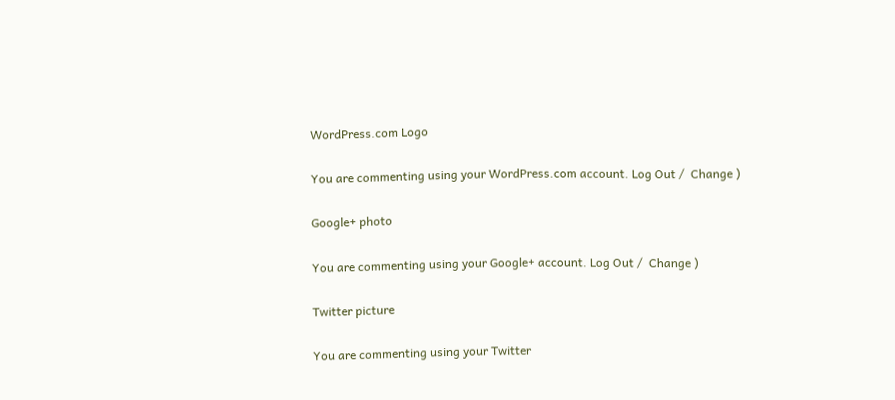WordPress.com Logo

You are commenting using your WordPress.com account. Log Out /  Change )

Google+ photo

You are commenting using your Google+ account. Log Out /  Change )

Twitter picture

You are commenting using your Twitter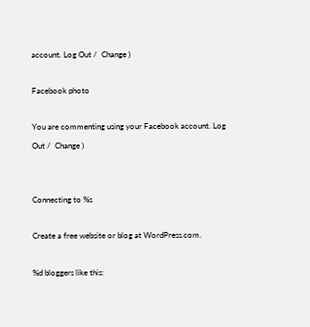account. Log Out /  Change )

Facebook photo

You are commenting using your Facebook account. Log Out /  Change )


Connecting to %s

Create a free website or blog at WordPress.com.

%d bloggers like this: